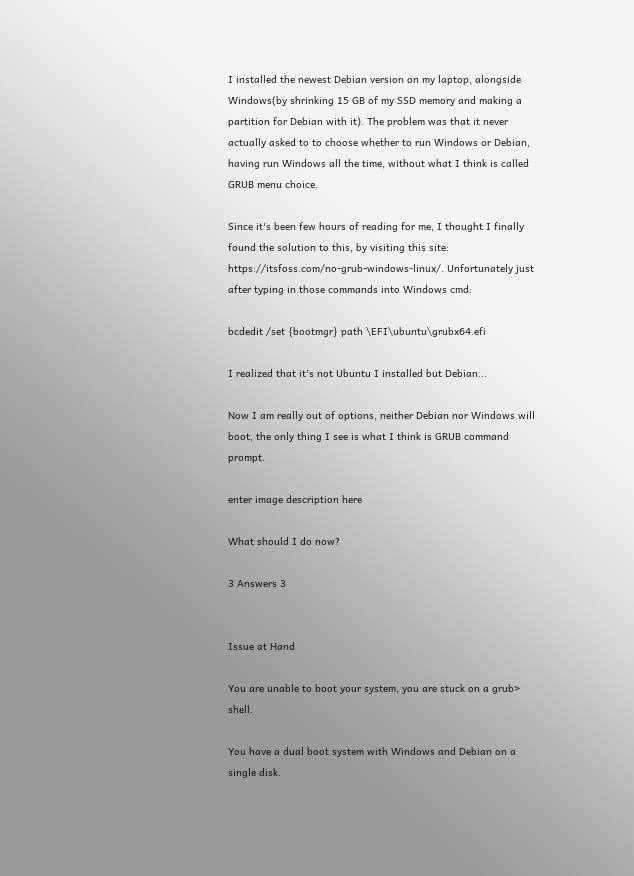I installed the newest Debian version on my laptop, alongside Windows(by shrinking 15 GB of my SSD memory and making a partition for Debian with it). The problem was that it never actually asked to to choose whether to run Windows or Debian, having run Windows all the time, without what I think is called GRUB menu choice.

Since it's been few hours of reading for me, I thought I finally found the solution to this, by visiting this site: https://itsfoss.com/no-grub-windows-linux/. Unfortunately just after typing in those commands into Windows cmd:

bcdedit /set {bootmgr} path \EFI\ubuntu\grubx64.efi

I realized that it's not Ubuntu I installed but Debian...

Now I am really out of options, neither Debian nor Windows will boot, the only thing I see is what I think is GRUB command prompt.

enter image description here

What should I do now?

3 Answers 3


Issue at Hand

You are unable to boot your system, you are stuck on a grub> shell.

You have a dual boot system with Windows and Debian on a single disk.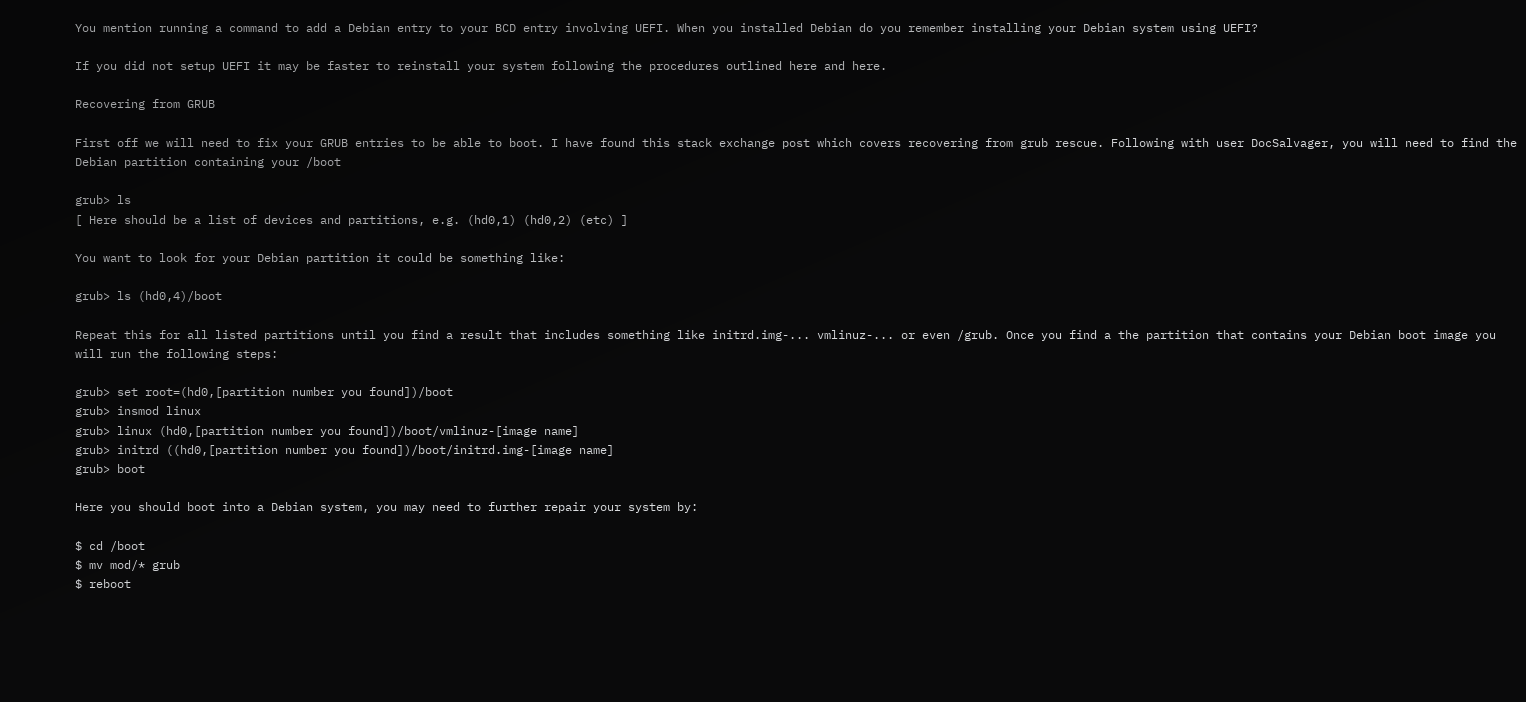You mention running a command to add a Debian entry to your BCD entry involving UEFI. When you installed Debian do you remember installing your Debian system using UEFI?

If you did not setup UEFI it may be faster to reinstall your system following the procedures outlined here and here.

Recovering from GRUB

First off we will need to fix your GRUB entries to be able to boot. I have found this stack exchange post which covers recovering from grub rescue. Following with user DocSalvager, you will need to find the Debian partition containing your /boot

grub> ls
[ Here should be a list of devices and partitions, e.g. (hd0,1) (hd0,2) (etc) ]

You want to look for your Debian partition it could be something like:

grub> ls (hd0,4)/boot

Repeat this for all listed partitions until you find a result that includes something like initrd.img-... vmlinuz-... or even /grub. Once you find a the partition that contains your Debian boot image you will run the following steps:

grub> set root=(hd0,[partition number you found])/boot
grub> insmod linux
grub> linux (hd0,[partition number you found])/boot/vmlinuz-[image name]
grub> initrd ((hd0,[partition number you found])/boot/initrd.img-[image name]
grub> boot

Here you should boot into a Debian system, you may need to further repair your system by:

$ cd /boot
$ mv mod/* grub
$ reboot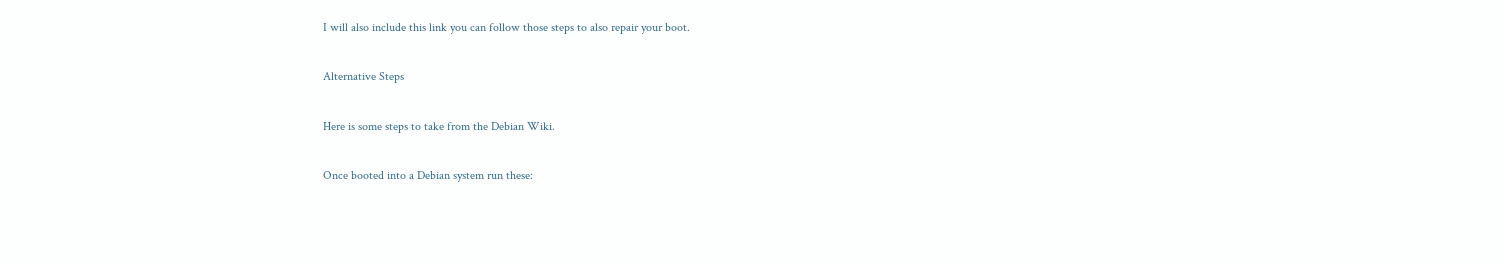I will also include this link you can follow those steps to also repair your boot.

Alternative Steps

Here is some steps to take from the Debian Wiki.

Once booted into a Debian system run these: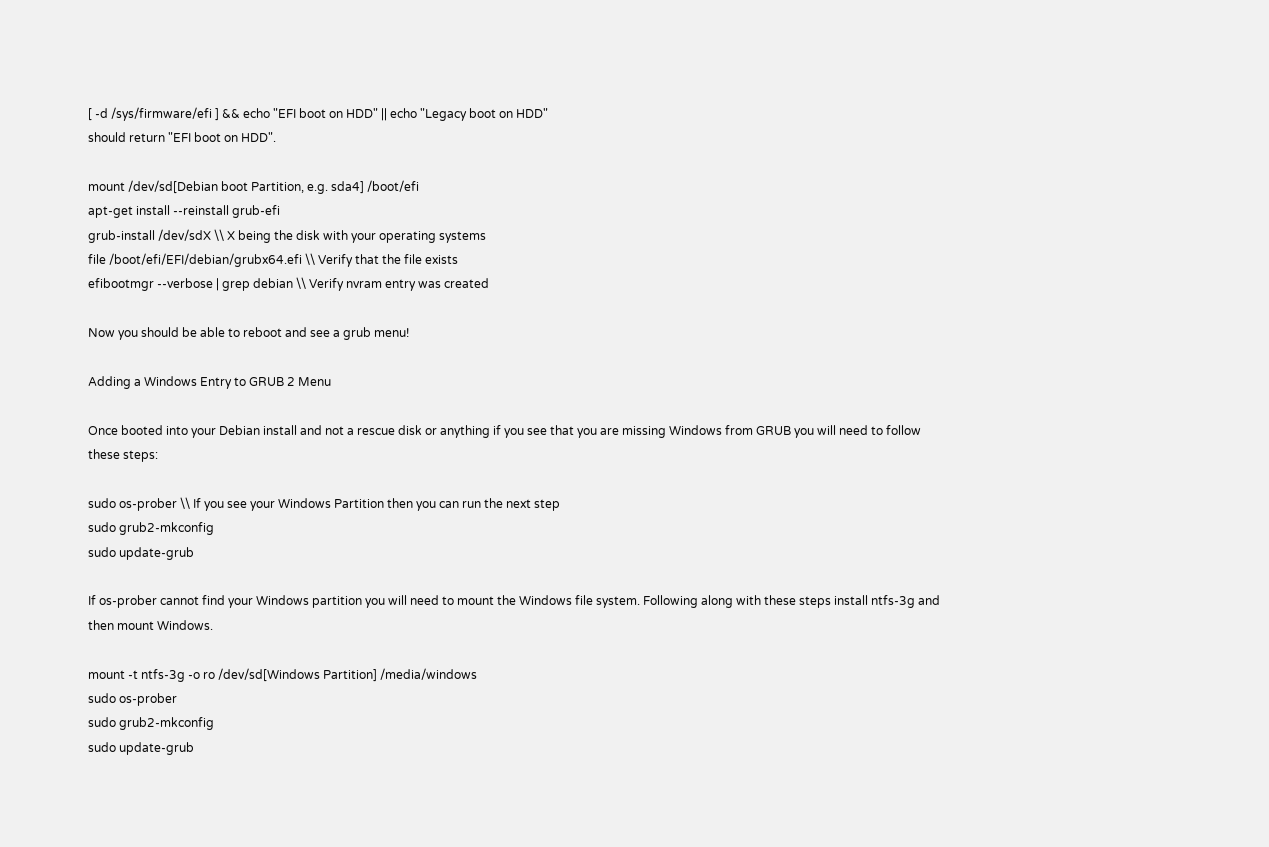[ -d /sys/firmware/efi ] && echo "EFI boot on HDD" || echo "Legacy boot on HDD"
should return "EFI boot on HDD".

mount /dev/sd[Debian boot Partition, e.g. sda4] /boot/efi
apt-get install --reinstall grub-efi
grub-install /dev/sdX \\ X being the disk with your operating systems
file /boot/efi/EFI/debian/grubx64.efi \\ Verify that the file exists
efibootmgr --verbose | grep debian \\ Verify nvram entry was created

Now you should be able to reboot and see a grub menu!

Adding a Windows Entry to GRUB 2 Menu

Once booted into your Debian install and not a rescue disk or anything if you see that you are missing Windows from GRUB you will need to follow these steps:

sudo os-prober \\ If you see your Windows Partition then you can run the next step
sudo grub2-mkconfig
sudo update-grub

If os-prober cannot find your Windows partition you will need to mount the Windows file system. Following along with these steps install ntfs-3g and then mount Windows.

mount -t ntfs-3g -o ro /dev/sd[Windows Partition] /media/windows
sudo os-prober
sudo grub2-mkconfig
sudo update-grub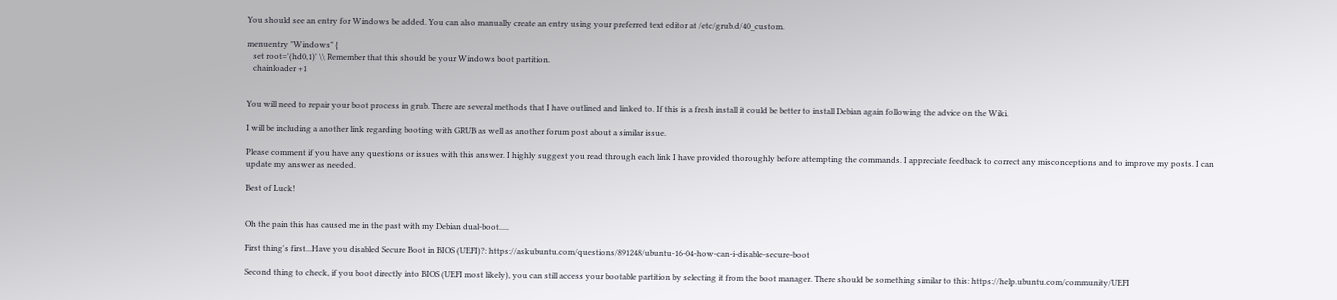You should see an entry for Windows be added. You can also manually create an entry using your preferred text editor at /etc/grub.d/40_custom.

menuentry "Windows" {
   set root='(hd0,1)' \\ Remember that this should be your Windows boot partition.
   chainloader +1


You will need to repair your boot process in grub. There are several methods that I have outlined and linked to. If this is a fresh install it could be better to install Debian again following the advice on the Wiki.

I will be including a another link regarding booting with GRUB as well as another forum post about a similar issue.

Please comment if you have any questions or issues with this answer. I highly suggest you read through each link I have provided thoroughly before attempting the commands. I appreciate feedback to correct any misconceptions and to improve my posts. I can update my answer as needed.

Best of Luck!


Oh the pain this has caused me in the past with my Debian dual-boot.....

First thing's first...Have you disabled Secure Boot in BIOS (UEFI)?: https://askubuntu.com/questions/891248/ubuntu-16-04-how-can-i-disable-secure-boot

Second thing to check, if you boot directly into BIOS (UEFI most likely), you can still access your bootable partition by selecting it from the boot manager. There should be something similar to this: https://help.ubuntu.com/community/UEFI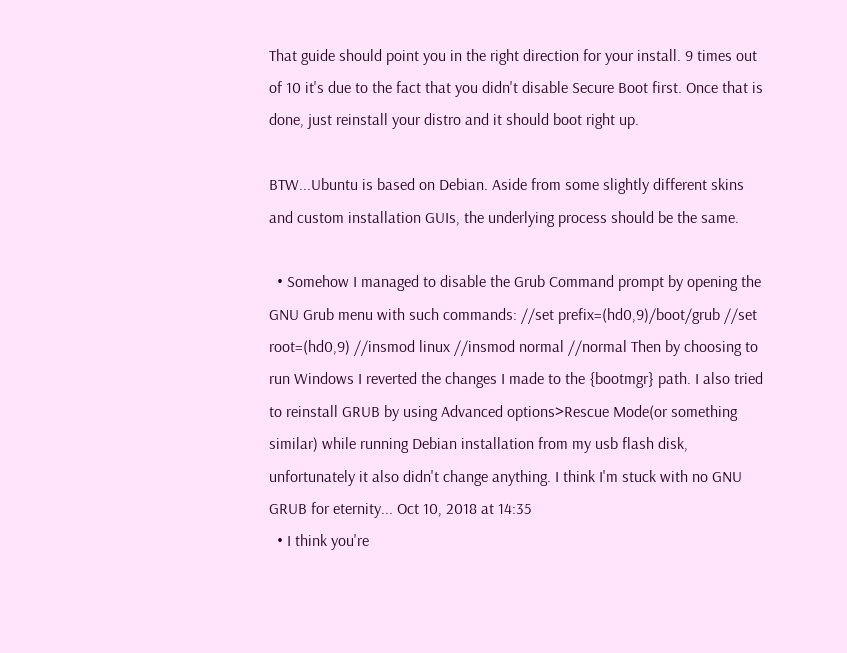That guide should point you in the right direction for your install. 9 times out of 10 it's due to the fact that you didn't disable Secure Boot first. Once that is done, just reinstall your distro and it should boot right up.

BTW...Ubuntu is based on Debian. Aside from some slightly different skins and custom installation GUIs, the underlying process should be the same.

  • Somehow I managed to disable the Grub Command prompt by opening the GNU Grub menu with such commands: //set prefix=(hd0,9)/boot/grub //set root=(hd0,9) //insmod linux //insmod normal //normal Then by choosing to run Windows I reverted the changes I made to the {bootmgr} path. I also tried to reinstall GRUB by using Advanced options>Rescue Mode(or something similar) while running Debian installation from my usb flash disk, unfortunately it also didn't change anything. I think I'm stuck with no GNU GRUB for eternity... Oct 10, 2018 at 14:35
  • I think you're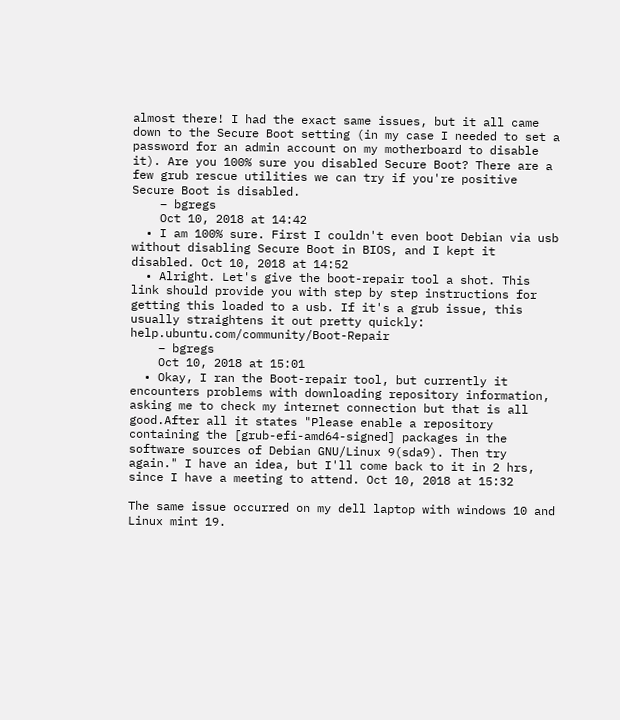almost there! I had the exact same issues, but it all came down to the Secure Boot setting (in my case I needed to set a password for an admin account on my motherboard to disable it). Are you 100% sure you disabled Secure Boot? There are a few grub rescue utilities we can try if you're positive Secure Boot is disabled.
    – bgregs
    Oct 10, 2018 at 14:42
  • I am 100% sure. First I couldn't even boot Debian via usb without disabling Secure Boot in BIOS, and I kept it disabled. Oct 10, 2018 at 14:52
  • Alright. Let's give the boot-repair tool a shot. This link should provide you with step by step instructions for getting this loaded to a usb. If it's a grub issue, this usually straightens it out pretty quickly: help.ubuntu.com/community/Boot-Repair
    – bgregs
    Oct 10, 2018 at 15:01
  • Okay, I ran the Boot-repair tool, but currently it encounters problems with downloading repository information, asking me to check my internet connection but that is all good.After all it states "Please enable a repository containing the [grub-efi-amd64-signed] packages in the software sources of Debian GNU/Linux 9(sda9). Then try again." I have an idea, but I'll come back to it in 2 hrs, since I have a meeting to attend. Oct 10, 2018 at 15:32

The same issue occurred on my dell laptop with windows 10 and Linux mint 19.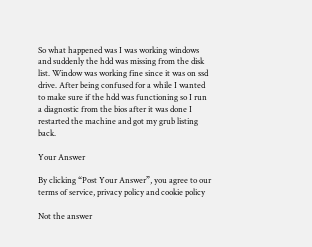So what happened was I was working windows and suddenly the hdd was missing from the disk list. Window was working fine since it was on ssd drive. After being confused for a while I wanted to make sure if the hdd was functioning so I run a diagnostic from the bios after it was done I restarted the machine and got my grub listing back.

Your Answer

By clicking “Post Your Answer”, you agree to our terms of service, privacy policy and cookie policy

Not the answer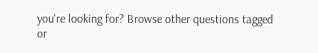you're looking for? Browse other questions tagged or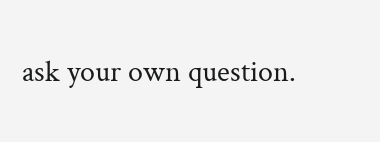ask your own question.